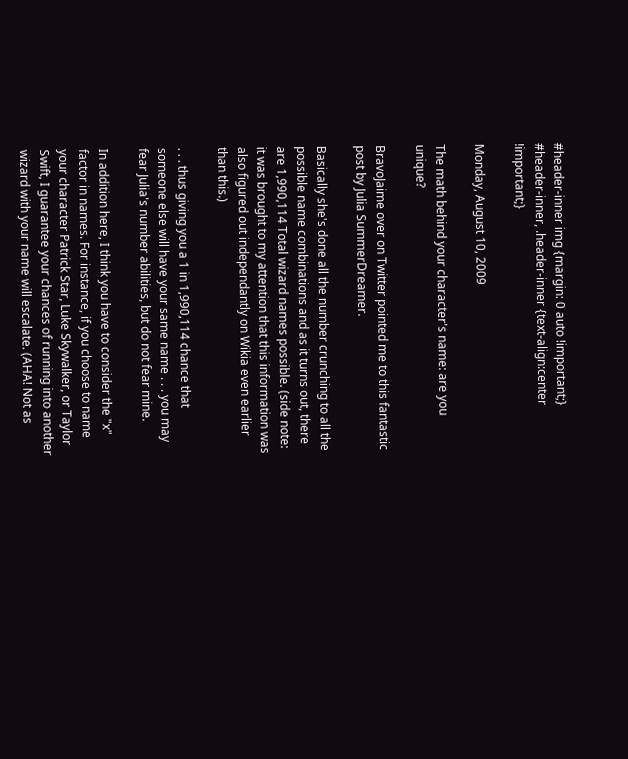#header-inner img {margin: 0 auto !important;} #header-inner, .header-inner {text-align:center !important;}

Monday, August 10, 2009

The math behind your character's name: are you unique?

BravoJaime over on Twitter pointed me to this fantastic post by Julia SummerDreamer.

Basically she's done all the number crunching to all the possible name combinations and as it turns out, there are 1,990,114 Total wizard names possible. (side note: it was brought to my attention that this information was also figured out independantly on Wikia even earlier than this.)

. . . thus giving you a 1 in 1,990,114 chance that someone else will have your same name . . . you may fear Julia's number abilities, but do not fear mine.

In addition here, I think you have to consider the "x" factor in names. For instance, if you choose to name your character Patrick Star, Luke Skywalker, or Taylor Swift, I guarantee your chances of running into another wizard with your name will escalate. (AHA! Not as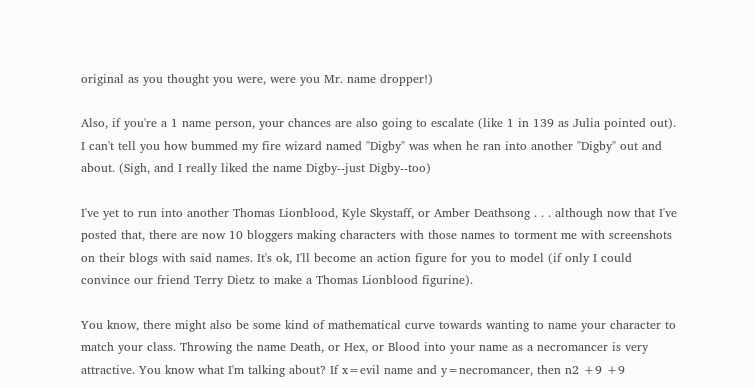original as you thought you were, were you Mr. name dropper!)

Also, if you're a 1 name person, your chances are also going to escalate (like 1 in 139 as Julia pointed out). I can't tell you how bummed my fire wizard named "Digby" was when he ran into another "Digby" out and about. (Sigh, and I really liked the name Digby--just Digby--too)

I've yet to run into another Thomas Lionblood, Kyle Skystaff, or Amber Deathsong . . . although now that I've posted that, there are now 10 bloggers making characters with those names to torment me with screenshots on their blogs with said names. It's ok, I'll become an action figure for you to model (if only I could convince our friend Terry Dietz to make a Thomas Lionblood figurine).

You know, there might also be some kind of mathematical curve towards wanting to name your character to match your class. Throwing the name Death, or Hex, or Blood into your name as a necromancer is very attractive. You know what I'm talking about? If x=evil name and y=necromancer, then n2 +9 +9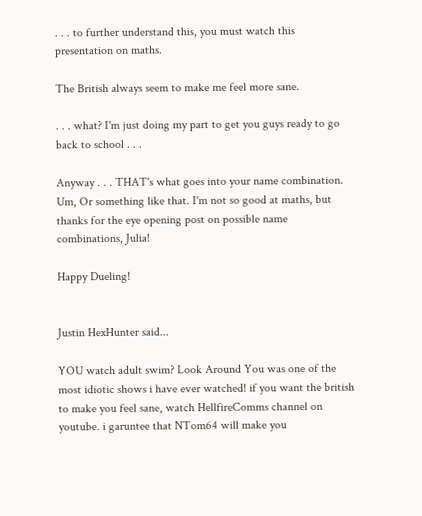. . . to further understand this, you must watch this presentation on maths.

The British always seem to make me feel more sane.

. . . what? I'm just doing my part to get you guys ready to go back to school . . .

Anyway . . . THAT's what goes into your name combination. Um, Or something like that. I'm not so good at maths, but thanks for the eye opening post on possible name combinations, Julia!

Happy Dueling!


Justin HexHunter said...

YOU watch adult swim? Look Around You was one of the most idiotic shows i have ever watched! if you want the british to make you feel sane, watch HellfireComms channel on youtube. i garuntee that NTom64 will make you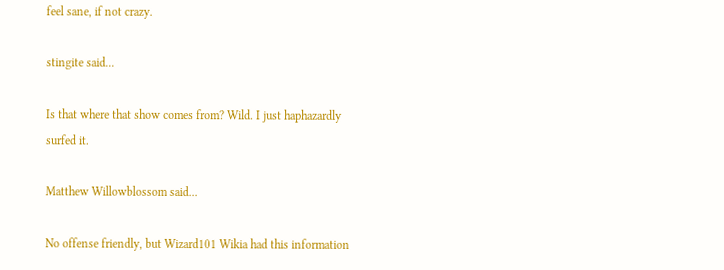feel sane, if not crazy.

stingite said...

Is that where that show comes from? Wild. I just haphazardly surfed it.

Matthew Willowblossom said...

No offense friendly, but Wizard101 Wikia had this information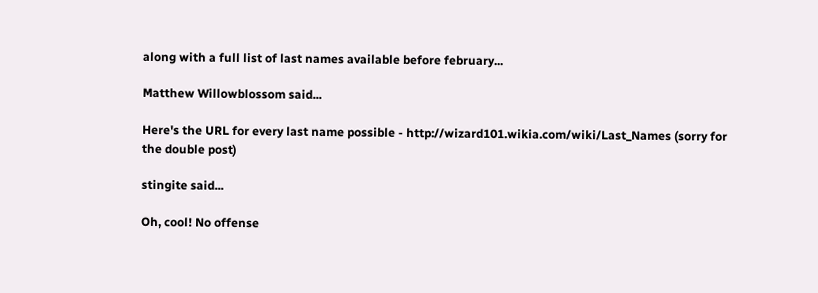along with a full list of last names available before february...

Matthew Willowblossom said...

Here's the URL for every last name possible - http://wizard101.wikia.com/wiki/Last_Names (sorry for the double post)

stingite said...

Oh, cool! No offense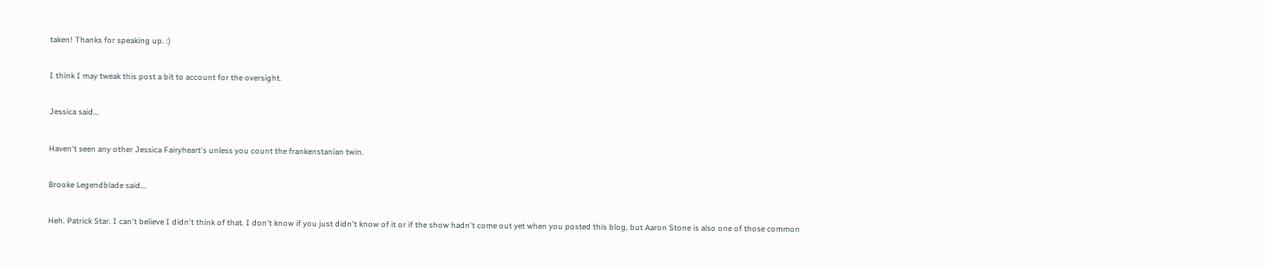taken! Thanks for speaking up. :)

I think I may tweak this post a bit to account for the oversight.

Jessica said...

Haven't seen any other Jessica Fairyheart's unless you count the frankenstanian twin.

Brooke Legendblade said...

Heh. Patrick Star. I can't believe I didn't think of that. I don't know if you just didn't know of it or if the show hadn't come out yet when you posted this blog, but Aaron Stone is also one of those common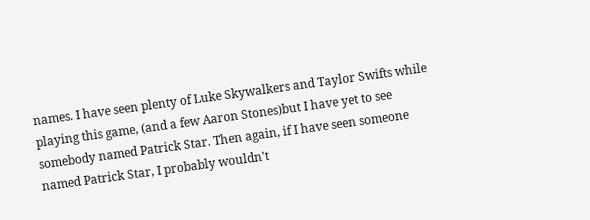names. I have seen plenty of Luke Skywalkers and Taylor Swifts while playing this game, (and a few Aaron Stones)but I have yet to see somebody named Patrick Star. Then again, if I have seen someone named Patrick Star, I probably wouldn't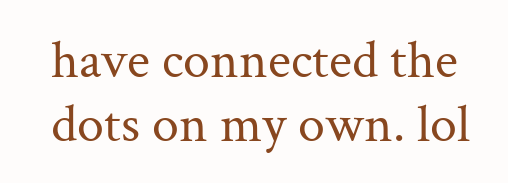have connected the dots on my own. lol